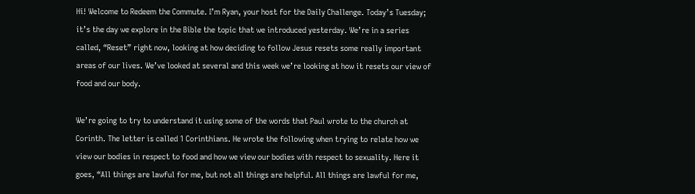Hi! Welcome to Redeem the Commute. I’m Ryan, your host for the Daily Challenge. Today’s Tuesday; it’s the day we explore in the Bible the topic that we introduced yesterday. We’re in a series called, “Reset” right now, looking at how deciding to follow Jesus resets some really important areas of our lives. We’ve looked at several and this week we’re looking at how it resets our view of food and our body.

We’re going to try to understand it using some of the words that Paul wrote to the church at Corinth. The letter is called 1 Corinthians. He wrote the following when trying to relate how we view our bodies in respect to food and how we view our bodies with respect to sexuality. Here it goes, “All things are lawful for me, but not all things are helpful. All things are lawful for me,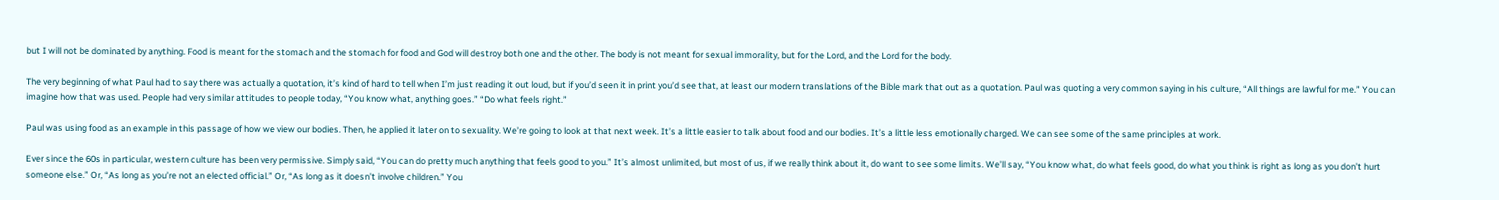but I will not be dominated by anything. Food is meant for the stomach and the stomach for food and God will destroy both one and the other. The body is not meant for sexual immorality, but for the Lord, and the Lord for the body.

The very beginning of what Paul had to say there was actually a quotation, it’s kind of hard to tell when I’m just reading it out loud, but if you’d seen it in print you’d see that, at least our modern translations of the Bible mark that out as a quotation. Paul was quoting a very common saying in his culture, “All things are lawful for me.” You can imagine how that was used. People had very similar attitudes to people today, “You know what, anything goes.” “Do what feels right.”

Paul was using food as an example in this passage of how we view our bodies. Then, he applied it later on to sexuality. We’re going to look at that next week. It’s a little easier to talk about food and our bodies. It’s a little less emotionally charged. We can see some of the same principles at work.

Ever since the 60s in particular, western culture has been very permissive. Simply said, “You can do pretty much anything that feels good to you.” It’s almost unlimited, but most of us, if we really think about it, do want to see some limits. We’ll say, “You know what, do what feels good, do what you think is right as long as you don’t hurt someone else.” Or, “As long as you’re not an elected official.” Or, “As long as it doesn’t involve children.” You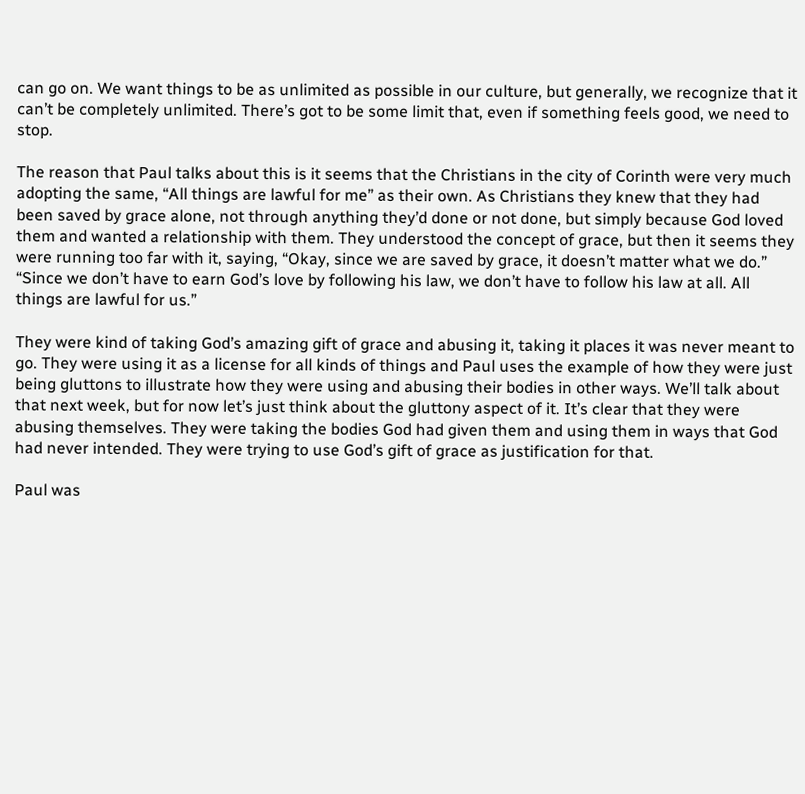can go on. We want things to be as unlimited as possible in our culture, but generally, we recognize that it can’t be completely unlimited. There’s got to be some limit that, even if something feels good, we need to stop.

The reason that Paul talks about this is it seems that the Christians in the city of Corinth were very much adopting the same, “All things are lawful for me” as their own. As Christians they knew that they had been saved by grace alone, not through anything they’d done or not done, but simply because God loved them and wanted a relationship with them. They understood the concept of grace, but then it seems they were running too far with it, saying, “Okay, since we are saved by grace, it doesn’t matter what we do.” “Since we don’t have to earn God’s love by following his law, we don’t have to follow his law at all. All things are lawful for us.”

They were kind of taking God’s amazing gift of grace and abusing it, taking it places it was never meant to go. They were using it as a license for all kinds of things and Paul uses the example of how they were just being gluttons to illustrate how they were using and abusing their bodies in other ways. We’ll talk about that next week, but for now let’s just think about the gluttony aspect of it. It’s clear that they were abusing themselves. They were taking the bodies God had given them and using them in ways that God had never intended. They were trying to use God’s gift of grace as justification for that.

Paul was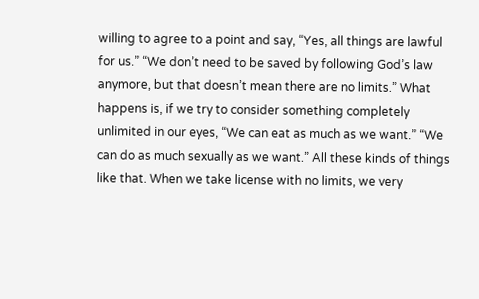willing to agree to a point and say, “Yes, all things are lawful for us.” “We don’t need to be saved by following God’s law anymore, but that doesn’t mean there are no limits.” What happens is, if we try to consider something completely unlimited in our eyes, “We can eat as much as we want.” “We can do as much sexually as we want.” All these kinds of things like that. When we take license with no limits, we very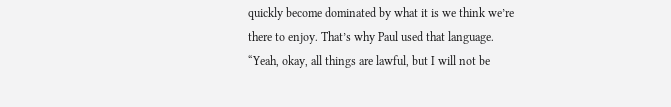quickly become dominated by what it is we think we’re there to enjoy. That’s why Paul used that language. “Yeah, okay, all things are lawful, but I will not be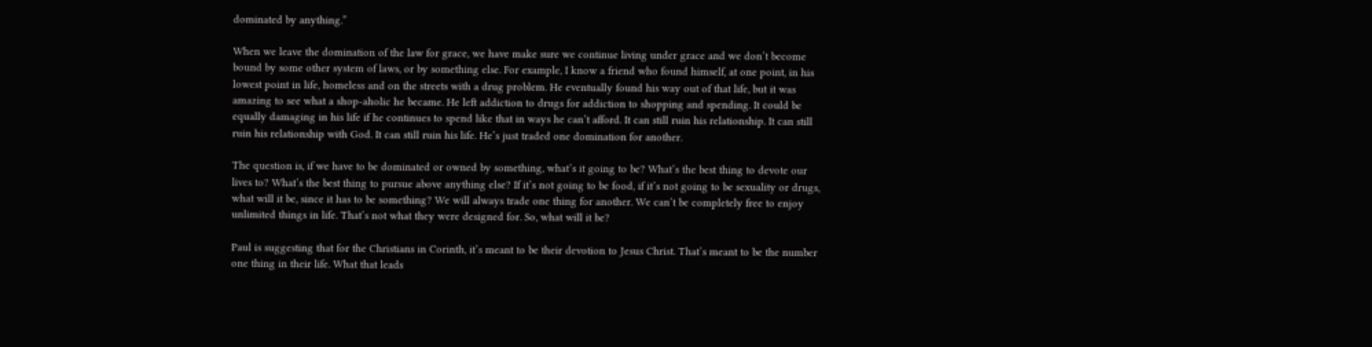dominated by anything.”

When we leave the domination of the law for grace, we have make sure we continue living under grace and we don’t become bound by some other system of laws, or by something else. For example, I know a friend who found himself, at one point, in his lowest point in life, homeless and on the streets with a drug problem. He eventually found his way out of that life, but it was amazing to see what a shop-aholic he became. He left addiction to drugs for addiction to shopping and spending. It could be equally damaging in his life if he continues to spend like that in ways he can’t afford. It can still ruin his relationship. It can still ruin his relationship with God. It can still ruin his life. He’s just traded one domination for another.

The question is, if we have to be dominated or owned by something, what’s it going to be? What’s the best thing to devote our lives to? What’s the best thing to pursue above anything else? If it’s not going to be food, if it’s not going to be sexuality or drugs, what will it be, since it has to be something? We will always trade one thing for another. We can’t be completely free to enjoy unlimited things in life. That’s not what they were designed for. So, what will it be?

Paul is suggesting that for the Christians in Corinth, it’s meant to be their devotion to Jesus Christ. That’s meant to be the number one thing in their life. What that leads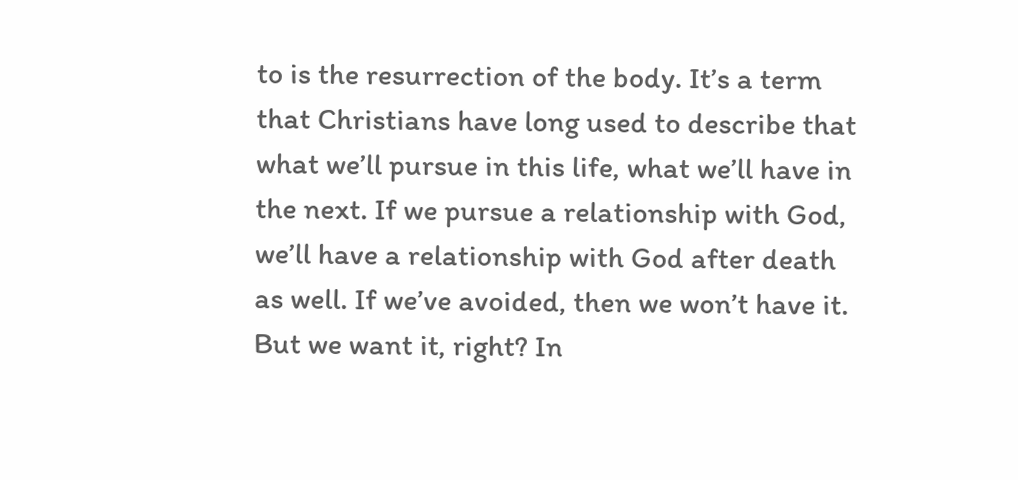to is the resurrection of the body. It’s a term that Christians have long used to describe that what we’ll pursue in this life, what we’ll have in the next. If we pursue a relationship with God, we’ll have a relationship with God after death as well. If we’ve avoided, then we won’t have it. But we want it, right? In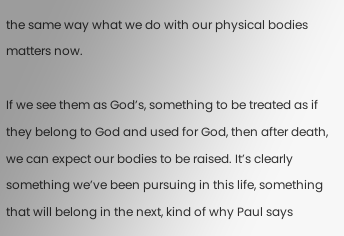the same way what we do with our physical bodies matters now.

If we see them as God’s, something to be treated as if they belong to God and used for God, then after death, we can expect our bodies to be raised. It’s clearly something we’ve been pursuing in this life, something that will belong in the next, kind of why Paul says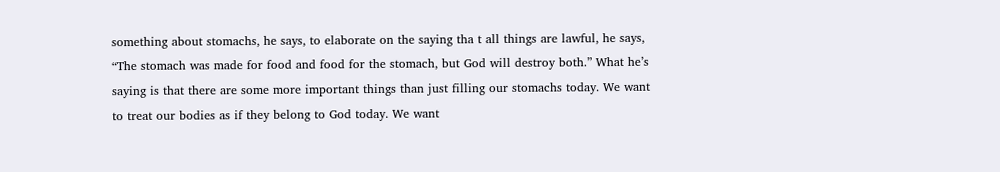something about stomachs, he says, to elaborate on the saying tha t all things are lawful, he says, “The stomach was made for food and food for the stomach, but God will destroy both.” What he’s saying is that there are some more important things than just filling our stomachs today. We want to treat our bodies as if they belong to God today. We want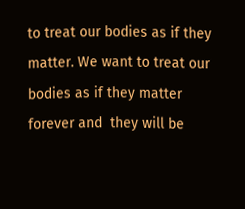to treat our bodies as if they matter. We want to treat our bodies as if they matter forever and  they will be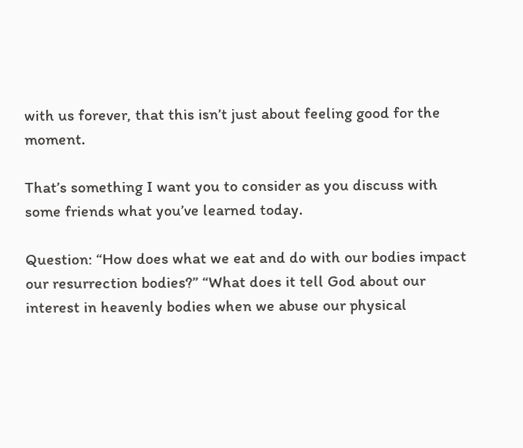with us forever, that this isn’t just about feeling good for the moment.

That’s something I want you to consider as you discuss with some friends what you’ve learned today.

Question: “How does what we eat and do with our bodies impact our resurrection bodies?” “What does it tell God about our interest in heavenly bodies when we abuse our physical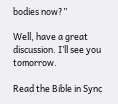bodies now?”

Well, have a great discussion. I’ll see you tomorrow.

Read the Bible in Sync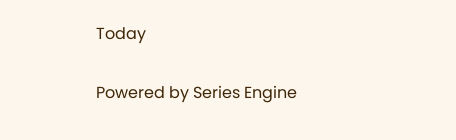Today

Powered by Series Engine